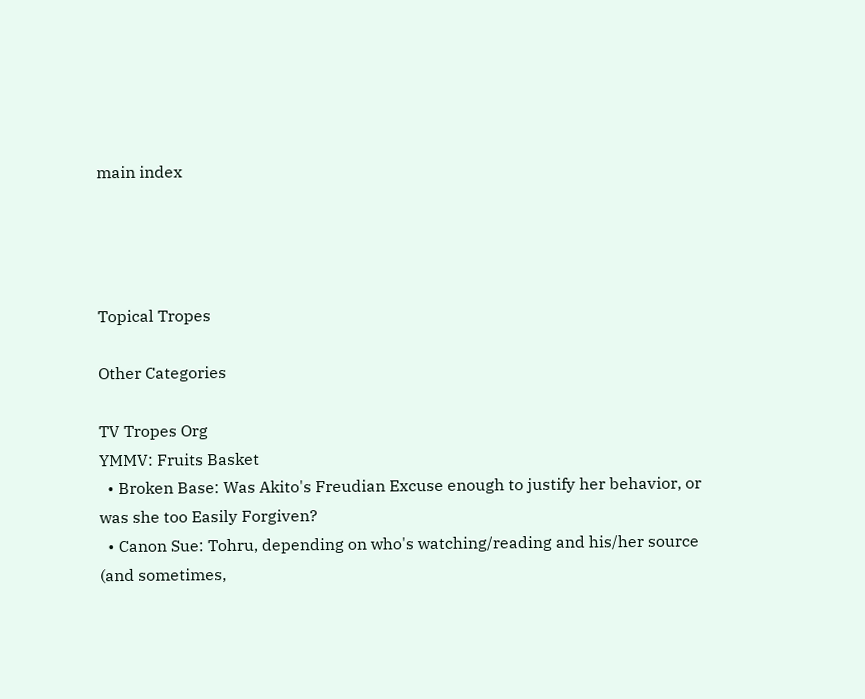main index




Topical Tropes

Other Categories

TV Tropes Org
YMMV: Fruits Basket
  • Broken Base: Was Akito's Freudian Excuse enough to justify her behavior, or was she too Easily Forgiven?
  • Canon Sue: Tohru, depending on who's watching/reading and his/her source (and sometimes,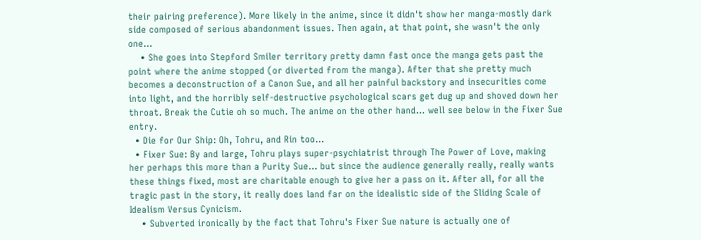their pairing preference). More likely in the anime, since it didn't show her manga-mostly dark side composed of serious abandonment issues. Then again, at that point, she wasn't the only one...
    • She goes into Stepford Smiler territory pretty damn fast once the manga gets past the point where the anime stopped (or diverted from the manga). After that she pretty much becomes a deconstruction of a Canon Sue, and all her painful backstory and insecurities come into light, and the horribly self-destructive psychological scars get dug up and shoved down her throat. Break the Cutie oh so much. The anime on the other hand... well see below in the Fixer Sue entry.
  • Die for Our Ship: Oh, Tohru, and Rin too...
  • Fixer Sue: By and large, Tohru plays super-psychiatrist through The Power of Love, making her perhaps this more than a Purity Sue... but since the audience generally really, really wants these things fixed, most are charitable enough to give her a pass on it. After all, for all the tragic past in the story, it really does land far on the idealistic side of the Sliding Scale of Idealism Versus Cynicism.
    • Subverted ironically by the fact that Tohru's Fixer Sue nature is actually one of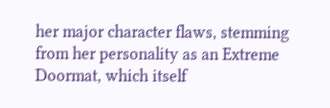her major character flaws, stemming from her personality as an Extreme Doormat, which itself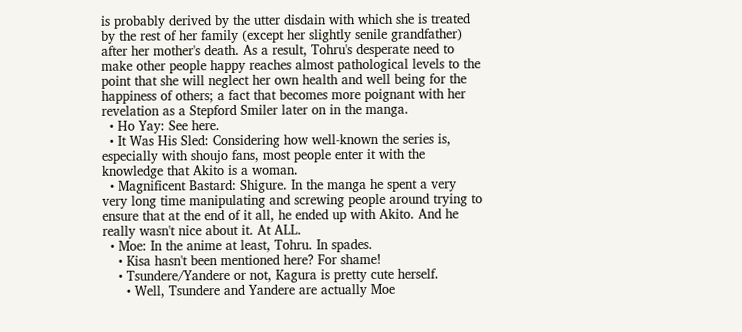is probably derived by the utter disdain with which she is treated by the rest of her family (except her slightly senile grandfather) after her mother's death. As a result, Tohru's desperate need to make other people happy reaches almost pathological levels to the point that she will neglect her own health and well being for the happiness of others; a fact that becomes more poignant with her revelation as a Stepford Smiler later on in the manga.
  • Ho Yay: See here.
  • It Was His Sled: Considering how well-known the series is, especially with shoujo fans, most people enter it with the knowledge that Akito is a woman.
  • Magnificent Bastard: Shigure. In the manga he spent a very very long time manipulating and screwing people around trying to ensure that at the end of it all, he ended up with Akito. And he really wasn't nice about it. At ALL.
  • Moe: In the anime at least, Tohru. In spades.
    • Kisa hasn't been mentioned here? For shame!
    • Tsundere/Yandere or not, Kagura is pretty cute herself.
      • Well, Tsundere and Yandere are actually Moe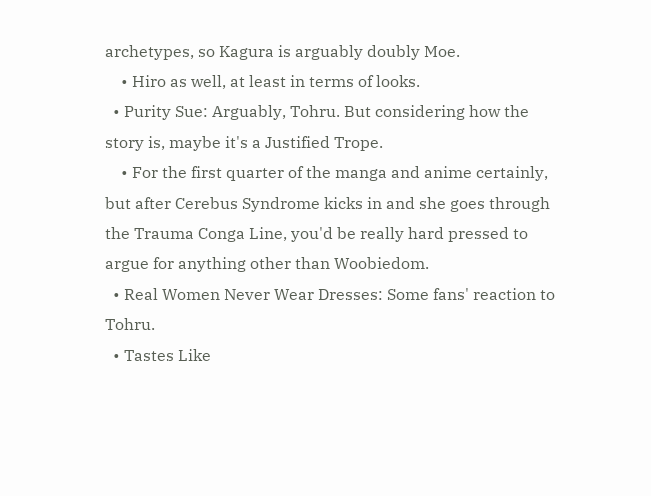archetypes, so Kagura is arguably doubly Moe.
    • Hiro as well, at least in terms of looks.
  • Purity Sue: Arguably, Tohru. But considering how the story is, maybe it's a Justified Trope.
    • For the first quarter of the manga and anime certainly, but after Cerebus Syndrome kicks in and she goes through the Trauma Conga Line, you'd be really hard pressed to argue for anything other than Woobiedom.
  • Real Women Never Wear Dresses: Some fans' reaction to Tohru.
  • Tastes Like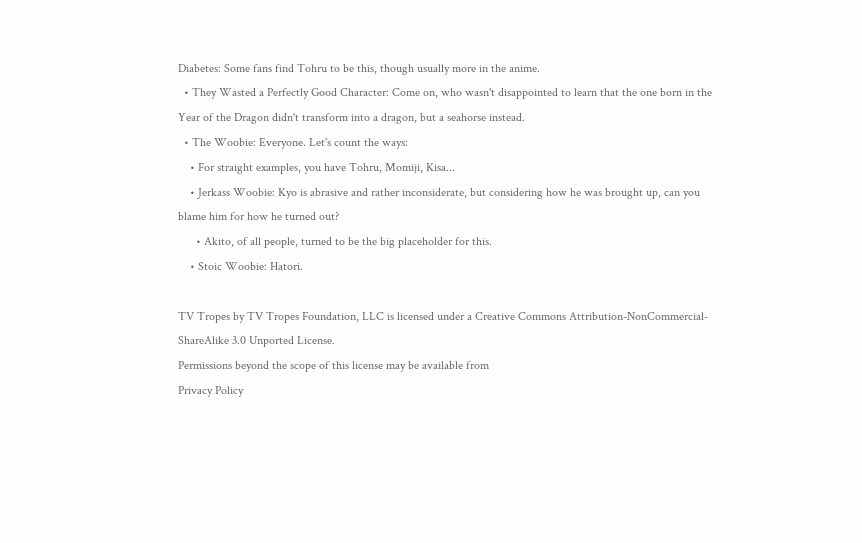Diabetes: Some fans find Tohru to be this, though usually more in the anime.
  • They Wasted a Perfectly Good Character: Come on, who wasn't disappointed to learn that the one born in the Year of the Dragon didn't transform into a dragon, but a seahorse instead.
  • The Woobie: Everyone. Let's count the ways:
    • For straight examples, you have Tohru, Momiji, Kisa...
    • Jerkass Woobie: Kyo is abrasive and rather inconsiderate, but considering how he was brought up, can you blame him for how he turned out?
      • Akito, of all people, turned to be the big placeholder for this.
    • Stoic Woobie: Hatori.

TV Tropes by TV Tropes Foundation, LLC is licensed under a Creative Commons Attribution-NonCommercial-ShareAlike 3.0 Unported License.
Permissions beyond the scope of this license may be available from
Privacy Policy